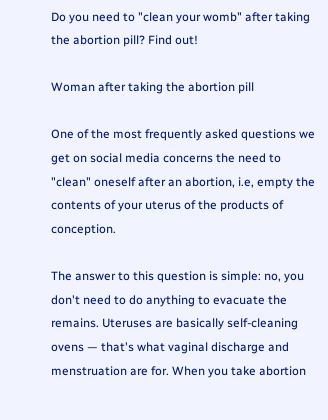Do you need to "clean your womb" after taking the abortion pill? Find out!

Woman after taking the abortion pill

One of the most frequently asked questions we get on social media concerns the need to "clean" oneself after an abortion, i.e, empty the contents of your uterus of the products of conception.

The answer to this question is simple: no, you don't need to do anything to evacuate the remains. Uteruses are basically self-cleaning ovens — that's what vaginal discharge and menstruation are for. When you take abortion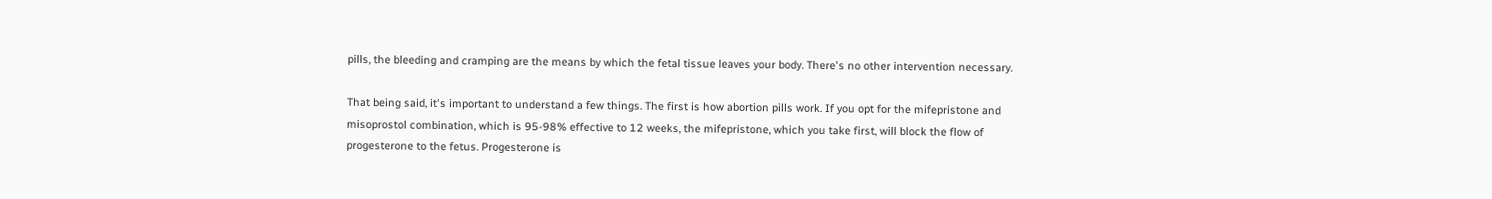pills, the bleeding and cramping are the means by which the fetal tissue leaves your body. There's no other intervention necessary.

That being said, it's important to understand a few things. The first is how abortion pills work. If you opt for the mifepristone and misoprostol combination, which is 95-98% effective to 12 weeks, the mifepristone, which you take first, will block the flow of progesterone to the fetus. Progesterone is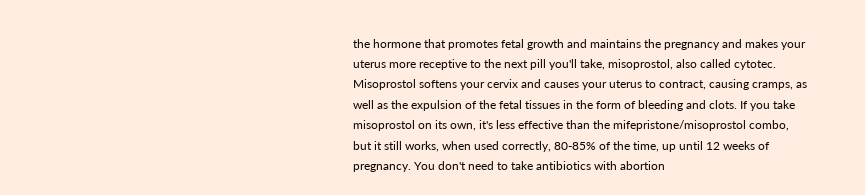the hormone that promotes fetal growth and maintains the pregnancy and makes your uterus more receptive to the next pill you'll take, misoprostol, also called cytotec. Misoprostol softens your cervix and causes your uterus to contract, causing cramps, as well as the expulsion of the fetal tissues in the form of bleeding and clots. If you take misoprostol on its own, it's less effective than the mifepristone/misoprostol combo, but it still works, when used correctly, 80-85% of the time, up until 12 weeks of pregnancy. You don't need to take antibiotics with abortion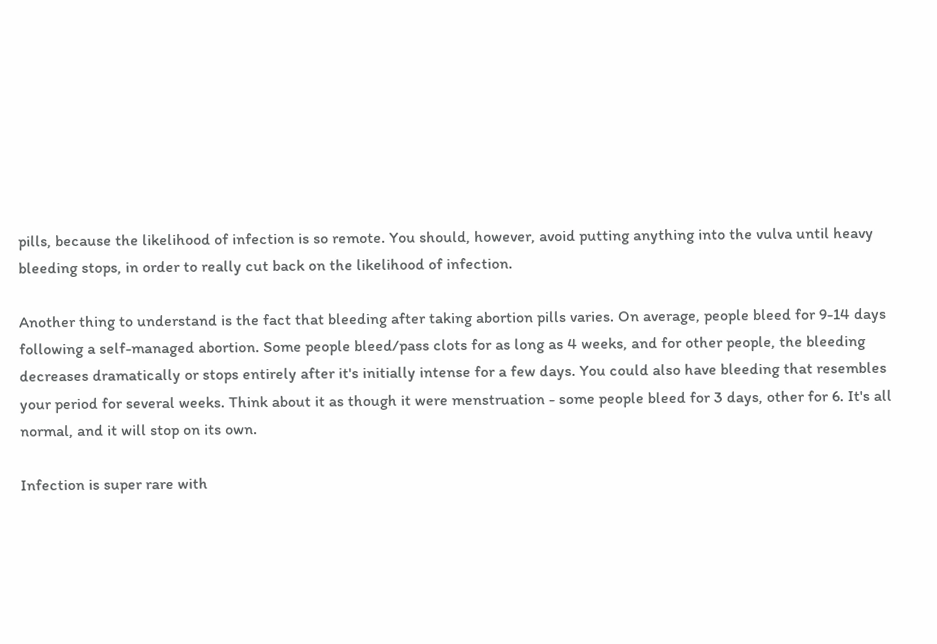pills, because the likelihood of infection is so remote. You should, however, avoid putting anything into the vulva until heavy bleeding stops, in order to really cut back on the likelihood of infection.

Another thing to understand is the fact that bleeding after taking abortion pills varies. On average, people bleed for 9-14 days following a self-managed abortion. Some people bleed/pass clots for as long as 4 weeks, and for other people, the bleeding decreases dramatically or stops entirely after it's initially intense for a few days. You could also have bleeding that resembles your period for several weeks. Think about it as though it were menstruation - some people bleed for 3 days, other for 6. It's all normal, and it will stop on its own.

Infection is super rare with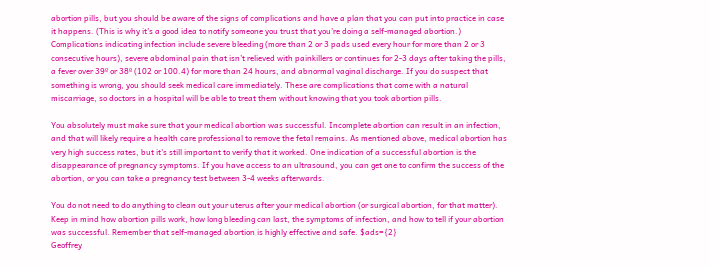abortion pills, but you should be aware of the signs of complications and have a plan that you can put into practice in case it happens. (This is why it's a good idea to notify someone you trust that you're doing a self-managed abortion.) Complications indicating infection include severe bleeding (more than 2 or 3 pads used every hour for more than 2 or 3 consecutive hours), severe abdominal pain that isn’t relieved with painkillers or continues for 2-3 days after taking the pills, a fever over 39º or 38º (102 or 100.4) for more than 24 hours, and abnormal vaginal discharge. If you do suspect that something is wrong, you should seek medical care immediately. These are complications that come with a natural miscarriage, so doctors in a hospital will be able to treat them without knowing that you took abortion pills.

You absolutely must make sure that your medical abortion was successful. Incomplete abortion can result in an infection, and that will likely require a health care professional to remove the fetal remains. As mentioned above, medical abortion has very high success rates, but it's still important to verify that it worked. One indication of a successful abortion is the disappearance of pregnancy symptoms. If you have access to an ultrasound, you can get one to confirm the success of the abortion, or you can take a pregnancy test between 3-4 weeks afterwards.

You do not need to do anything to clean out your uterus after your medical abortion (or surgical abortion, for that matter). Keep in mind how abortion pills work, how long bleeding can last, the symptoms of infection, and how to tell if your abortion was successful. Remember that self-managed abortion is highly effective and safe. $ads={2}
Geoffrey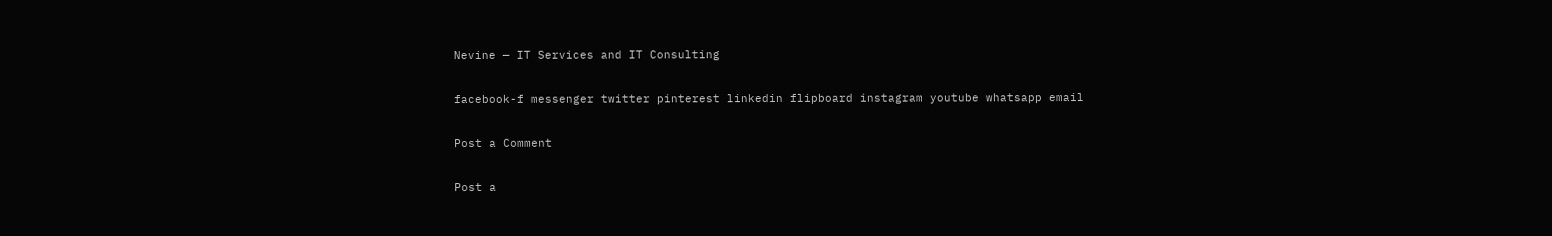Nevine — IT Services and IT Consulting

facebook-f messenger twitter pinterest linkedin flipboard instagram youtube whatsapp email

Post a Comment

Post a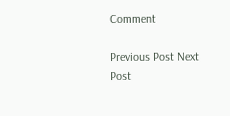Comment

Previous Post Next Post